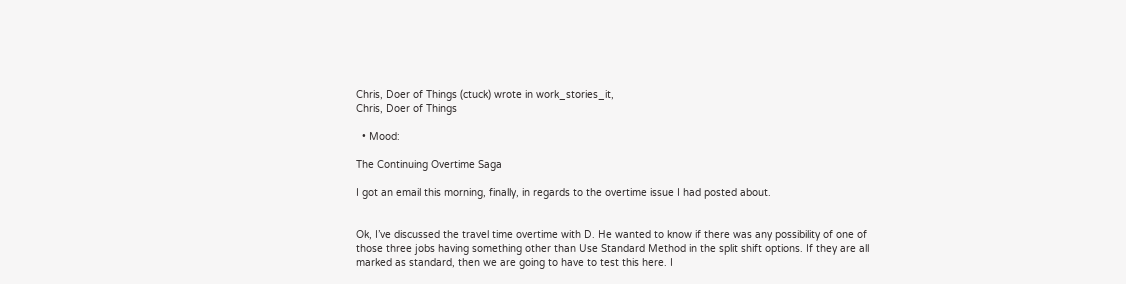Chris, Doer of Things (ctuck) wrote in work_stories_it,
Chris, Doer of Things

  • Mood:

The Continuing Overtime Saga

I got an email this morning, finally, in regards to the overtime issue I had posted about.


Ok, I’ve discussed the travel time overtime with D. He wanted to know if there was any possibility of one of those three jobs having something other than Use Standard Method in the split shift options. If they are all marked as standard, then we are going to have to test this here. I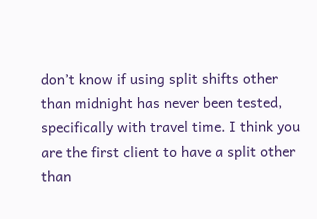don’t know if using split shifts other than midnight has never been tested, specifically with travel time. I think you are the first client to have a split other than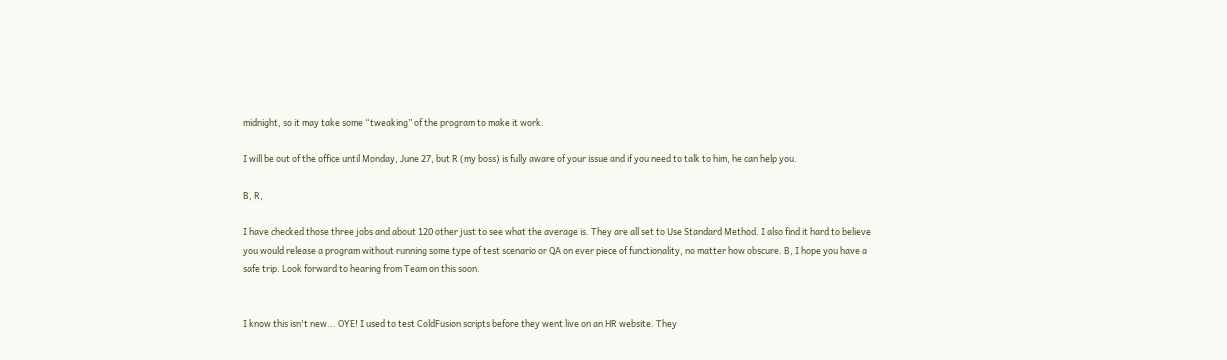midnight, so it may take some “tweaking” of the program to make it work.

I will be out of the office until Monday, June 27, but R (my boss) is fully aware of your issue and if you need to talk to him, he can help you.

B, R,

I have checked those three jobs and about 120 other just to see what the average is. They are all set to Use Standard Method. I also find it hard to believe you would release a program without running some type of test scenario or QA on ever piece of functionality, no matter how obscure. B, I hope you have a safe trip. Look forward to hearing from Team on this soon.


I know this isn't new... OYE! I used to test ColdFusion scripts before they went live on an HR website. They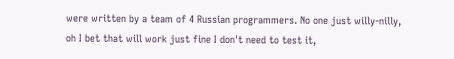were written by a team of 4 Russian programmers. No one just willy-nilly, oh I bet that will work just fine I don't need to test it,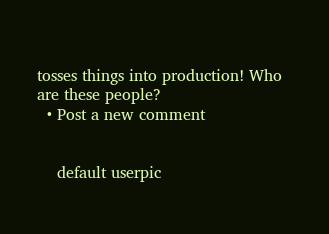tosses things into production! Who are these people?
  • Post a new comment


    default userpic